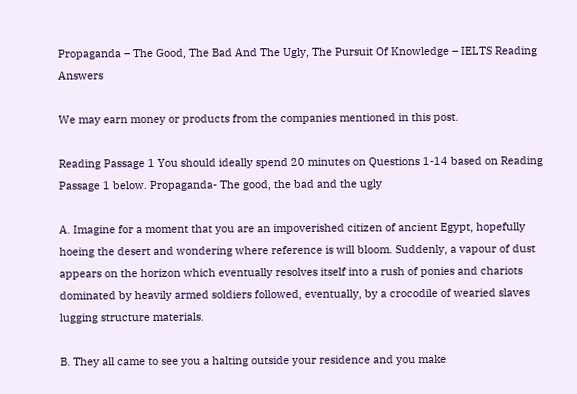Propaganda – The Good, The Bad And The Ugly, The Pursuit Of Knowledge – IELTS Reading Answers

We may earn money or products from the companies mentioned in this post.

Reading Passage 1 You should ideally spend 20 minutes on Questions 1-14 based on Reading Passage 1 below. Propaganda- The good, the bad and the ugly

A. Imagine for a moment that you are an impoverished citizen of ancient Egypt, hopefully hoeing the desert and wondering where reference is will bloom. Suddenly, a vapour of dust appears on the horizon which eventually resolves itself into a rush of ponies and chariots dominated by heavily armed soldiers followed, eventually, by a crocodile of wearied slaves lugging structure materials.

B. They all came to see you a halting outside your residence and you make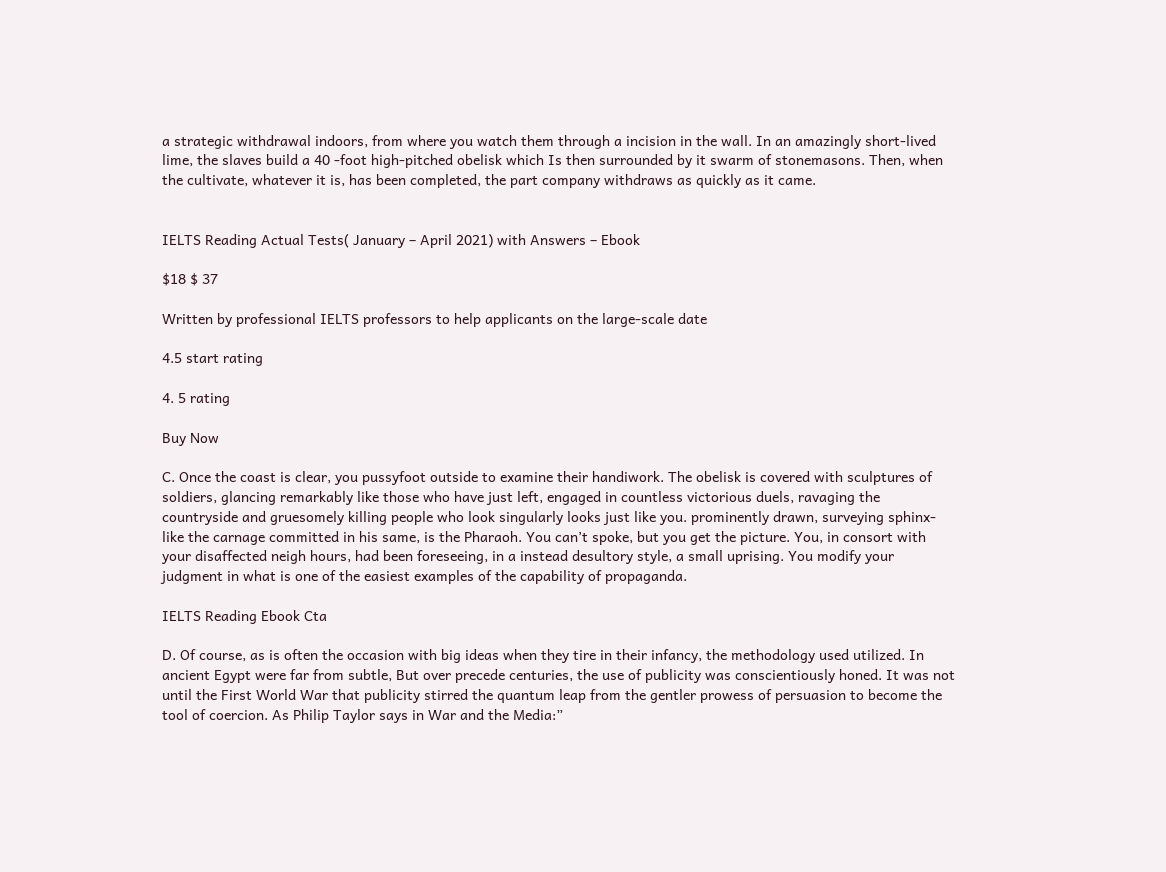a strategic withdrawal indoors, from where you watch them through a incision in the wall. In an amazingly short-lived lime, the slaves build a 40 -foot high-pitched obelisk which Is then surrounded by it swarm of stonemasons. Then, when the cultivate, whatever it is, has been completed, the part company withdraws as quickly as it came.


IELTS Reading Actual Tests( January – April 2021) with Answers – Ebook

$18 $ 37

Written by professional IELTS professors to help applicants on the large-scale date

4.5 start rating

4. 5 rating

Buy Now

C. Once the coast is clear, you pussyfoot outside to examine their handiwork. The obelisk is covered with sculptures of soldiers, glancing remarkably like those who have just left, engaged in countless victorious duels, ravaging the countryside and gruesomely killing people who look singularly looks just like you. prominently drawn, surveying sphinx-like the carnage committed in his same, is the Pharaoh. You can’t spoke, but you get the picture. You, in consort with your disaffected neigh hours, had been foreseeing, in a instead desultory style, a small uprising. You modify your judgment in what is one of the easiest examples of the capability of propaganda.

IELTS Reading Ebook Cta

D. Of course, as is often the occasion with big ideas when they tire in their infancy, the methodology used utilized. In ancient Egypt were far from subtle, But over precede centuries, the use of publicity was conscientiously honed. It was not until the First World War that publicity stirred the quantum leap from the gentler prowess of persuasion to become the tool of coercion. As Philip Taylor says in War and the Media:”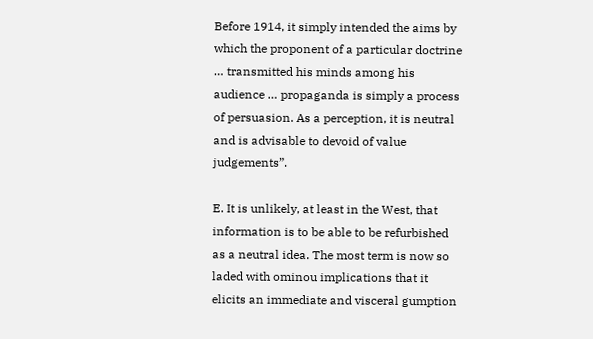Before 1914, it simply intended the aims by which the proponent of a particular doctrine … transmitted his minds among his audience … propaganda is simply a process of persuasion. As a perception, it is neutral and is advisable to devoid of value judgements”.

E. It is unlikely, at least in the West, that information is to be able to be refurbished as a neutral idea. The most term is now so laded with ominou implications that it elicits an immediate and visceral gumption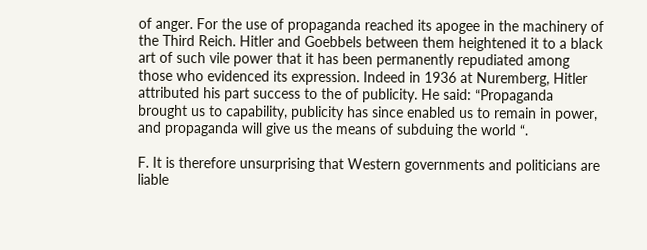of anger. For the use of propaganda reached its apogee in the machinery of the Third Reich. Hitler and Goebbels between them heightened it to a black art of such vile power that it has been permanently repudiated among those who evidenced its expression. Indeed in 1936 at Nuremberg, Hitler attributed his part success to the of publicity. He said: “Propaganda brought us to capability, publicity has since enabled us to remain in power, and propaganda will give us the means of subduing the world “.

F. It is therefore unsurprising that Western governments and politicians are liable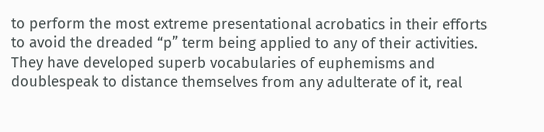to perform the most extreme presentational acrobatics in their efforts to avoid the dreaded “p” term being applied to any of their activities. They have developed superb vocabularies of euphemisms and doublespeak to distance themselves from any adulterate of it, real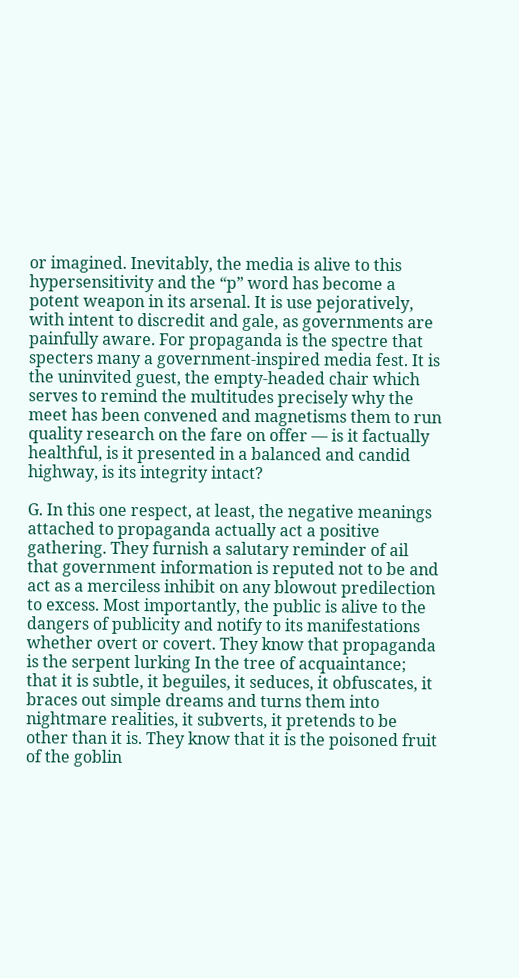or imagined. Inevitably, the media is alive to this hypersensitivity and the “p” word has become a potent weapon in its arsenal. It is use pejoratively, with intent to discredit and gale, as governments are painfully aware. For propaganda is the spectre that specters many a government-inspired media fest. It is the uninvited guest, the empty-headed chair which serves to remind the multitudes precisely why the meet has been convened and magnetisms them to run quality research on the fare on offer — is it factually healthful, is it presented in a balanced and candid highway, is its integrity intact?

G. In this one respect, at least, the negative meanings attached to propaganda actually act a positive gathering. They furnish a salutary reminder of ail that government information is reputed not to be and act as a merciless inhibit on any blowout predilection to excess. Most importantly, the public is alive to the dangers of publicity and notify to its manifestations whether overt or covert. They know that propaganda is the serpent lurking In the tree of acquaintance; that it is subtle, it beguiles, it seduces, it obfuscates, it braces out simple dreams and turns them into nightmare realities, it subverts, it pretends to be other than it is. They know that it is the poisoned fruit of the goblin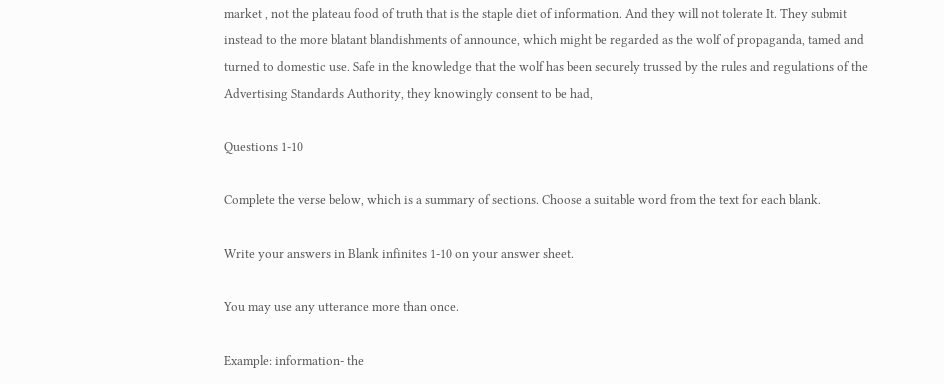market , not the plateau food of truth that is the staple diet of information. And they will not tolerate It. They submit instead to the more blatant blandishments of announce, which might be regarded as the wolf of propaganda, tamed and turned to domestic use. Safe in the knowledge that the wolf has been securely trussed by the rules and regulations of the Advertising Standards Authority, they knowingly consent to be had,

Questions 1-10

Complete the verse below, which is a summary of sections. Choose a suitable word from the text for each blank.

Write your answers in Blank infinites 1-10 on your answer sheet.

You may use any utterance more than once.

Example: information- the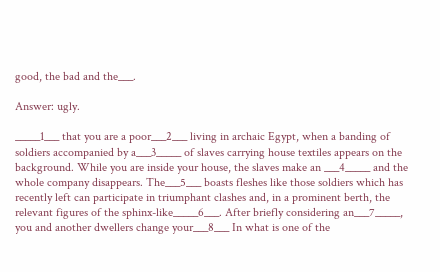good, the bad and the___.

Answer: ugly.

_____1___ that you are a poor___2___ living in archaic Egypt, when a banding of soldiers accompanied by a___3_____ of slaves carrying house textiles appears on the background. While you are inside your house, the slaves make an ___4_____ and the whole company disappears. The___5___ boasts fleshes like those soldiers which has recently left can participate in triumphant clashes and, in a prominent berth, the relevant figures of the sphinx-like_____6___. After briefly considering an___7_____, you and another dwellers change your___8___ In what is one of the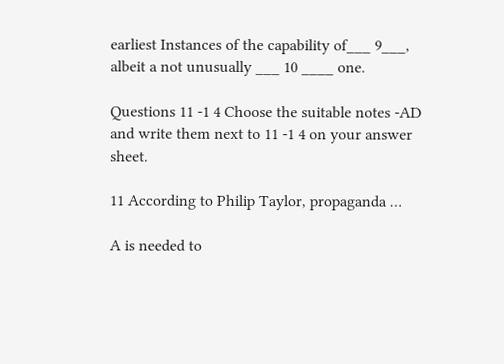earliest Instances of the capability of___ 9___, albeit a not unusually ___ 10 ____ one.

Questions 11 -1 4 Choose the suitable notes -AD and write them next to 11 -1 4 on your answer sheet.

11 According to Philip Taylor, propaganda …

A is needed to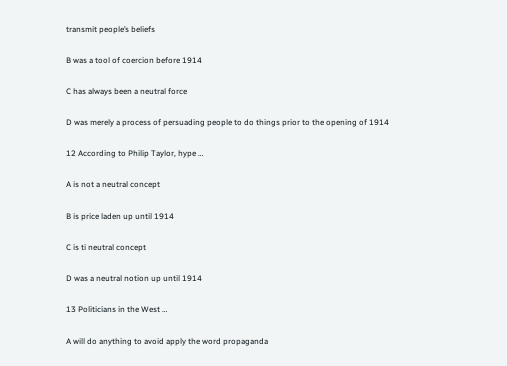transmit people’s beliefs

B was a tool of coercion before 1914

C has always been a neutral force

D was merely a process of persuading people to do things prior to the opening of 1914

12 According to Philip Taylor, hype …

A is not a neutral concept

B is price laden up until 1914

C is ti neutral concept

D was a neutral notion up until 1914

13 Politicians in the West …

A will do anything to avoid apply the word propaganda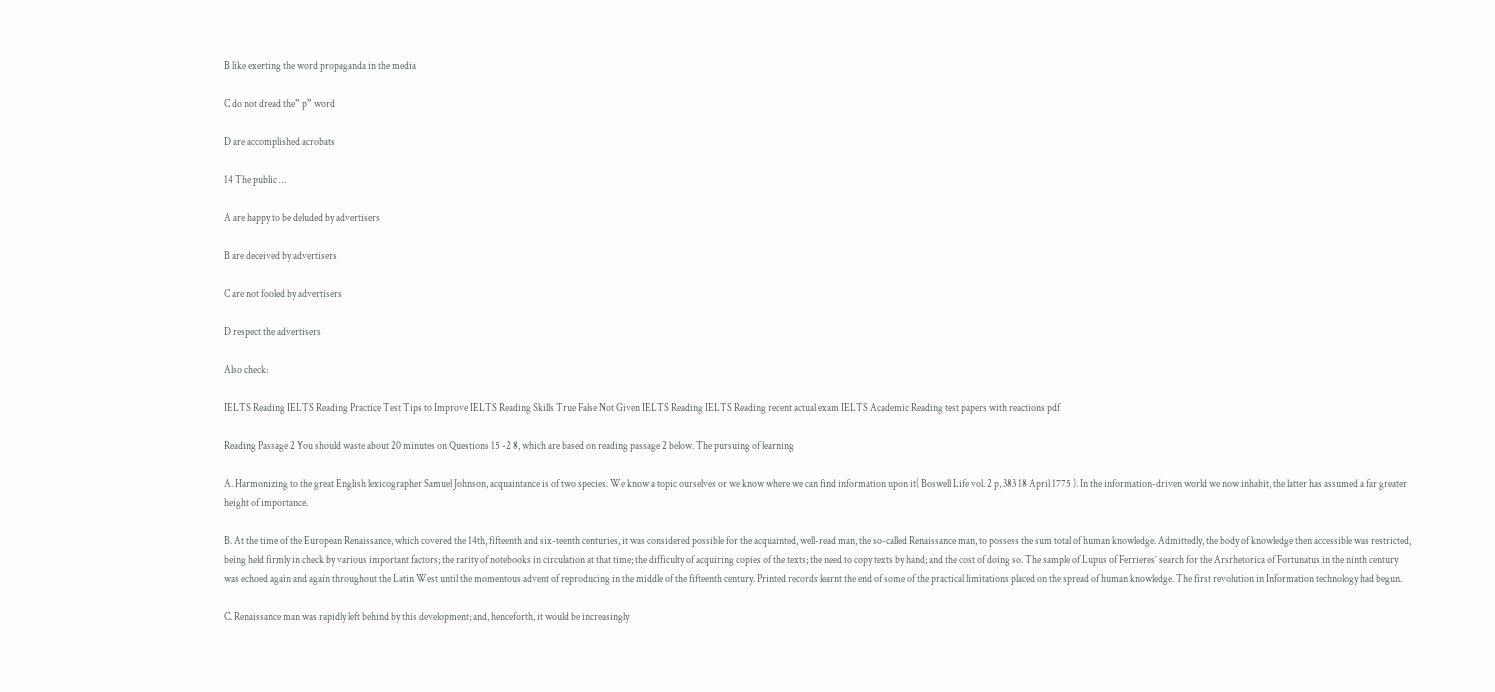B like exerting the word propaganda in the media

C do not dread the” p” word

D are accomplished acrobats

14 The public …

A are happy to be deluded by advertisers

B are deceived by advertisers

C are not fooled by advertisers

D respect the advertisers

Also check:

IELTS Reading IELTS Reading Practice Test Tips to Improve IELTS Reading Skills True False Not Given IELTS Reading IELTS Reading recent actual exam IELTS Academic Reading test papers with reactions pdf

Reading Passage 2 You should waste about 20 minutes on Questions 15 -2 8, which are based on reading passage 2 below. The pursuing of learning

A. Harmonizing to the great English lexicographer Samuel Johnson, acquaintance is of two species. We know a topic ourselves or we know where we can find information upon it( Boswell Life vol. 2 p, 383 18 April 1775 ). In the information-driven world we now inhabit, the latter has assumed a far greater height of importance.

B. At the time of the European Renaissance, which covered the 14th, fifteenth and six-teenth centuries, it was considered possible for the acquainted, well-read man, the so-called Renaissance man, to possess the sum total of human knowledge. Admittedly, the body of knowledge then accessible was restricted, being held firmly in check by various important factors; the rarity of notebooks in circulation at that time; the difficulty of acquiring copies of the texts; the need to copy texts by hand; and the cost of doing so. The sample of Lupus of Ferrieres’ search for the Arsrhetorica of Fortunatus in the ninth century was echoed again and again throughout the Latin West until the momentous advent of reproducing in the middle of the fifteenth century. Printed records learnt the end of some of the practical limitations placed on the spread of human knowledge. The first revolution in Information technology had begun.

C. Renaissance man was rapidly left behind by this development; and, henceforth, it would be increasingly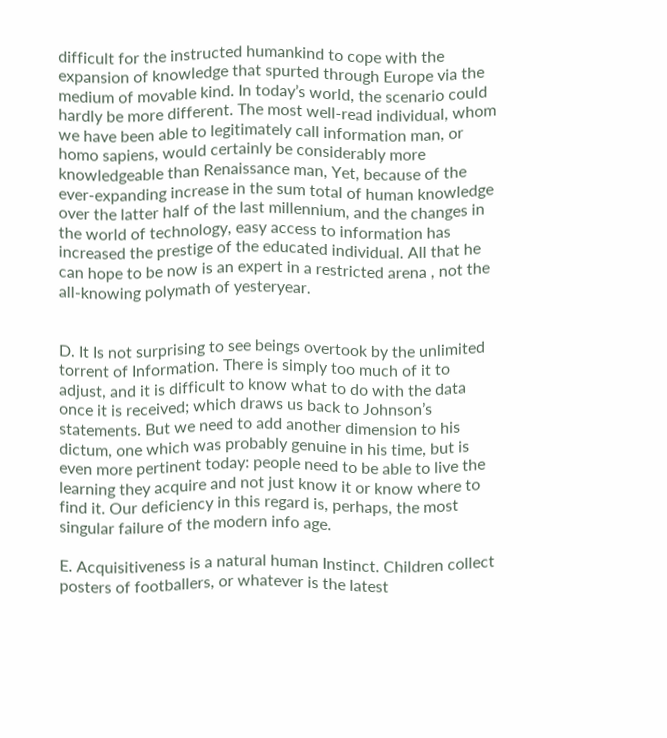difficult for the instructed humankind to cope with the expansion of knowledge that spurted through Europe via the medium of movable kind. In today’s world, the scenario could hardly be more different. The most well-read individual, whom we have been able to legitimately call information man, or homo sapiens, would certainly be considerably more knowledgeable than Renaissance man, Yet, because of the ever-expanding increase in the sum total of human knowledge over the latter half of the last millennium, and the changes in the world of technology, easy access to information has increased the prestige of the educated individual. All that he can hope to be now is an expert in a restricted arena , not the all-knowing polymath of yesteryear.


D. It Is not surprising to see beings overtook by the unlimited torrent of Information. There is simply too much of it to adjust, and it is difficult to know what to do with the data once it is received; which draws us back to Johnson’s statements. But we need to add another dimension to his dictum, one which was probably genuine in his time, but is even more pertinent today: people need to be able to live the learning they acquire and not just know it or know where to find it. Our deficiency in this regard is, perhaps, the most singular failure of the modern info age.

E. Acquisitiveness is a natural human Instinct. Children collect posters of footballers, or whatever is the latest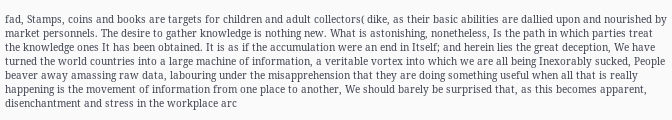fad, Stamps, coins and books are targets for children and adult collectors( dike, as their basic abilities are dallied upon and nourished by market personnels. The desire to gather knowledge is nothing new. What is astonishing, nonetheless, Is the path in which parties treat the knowledge ones It has been obtained. It is as if the accumulation were an end in Itself; and herein lies the great deception, We have turned the world countries into a large machine of information, a veritable vortex into which we are all being Inexorably sucked, People beaver away amassing raw data, labouring under the misapprehension that they are doing something useful when all that is really happening is the movement of information from one place to another, We should barely be surprised that, as this becomes apparent, disenchantment and stress in the workplace arc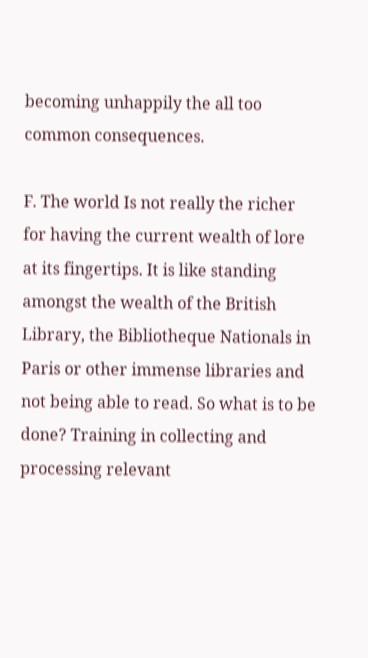becoming unhappily the all too common consequences.

F. The world Is not really the richer for having the current wealth of lore at its fingertips. It is like standing amongst the wealth of the British Library, the Bibliotheque Nationals in Paris or other immense libraries and not being able to read. So what is to be done? Training in collecting and processing relevant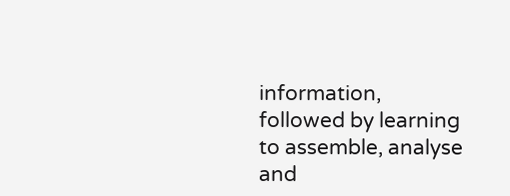information, followed by learning to assemble, analyse and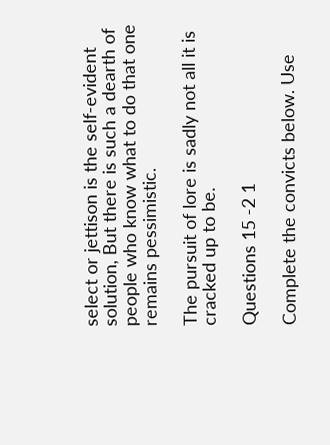select or jettison is the self-evident solution, But there is such a dearth of people who know what to do that one remains pessimistic.

The pursuit of lore is sadly not all it is cracked up to be.

Questions 15 -2 1

Complete the convicts below. Use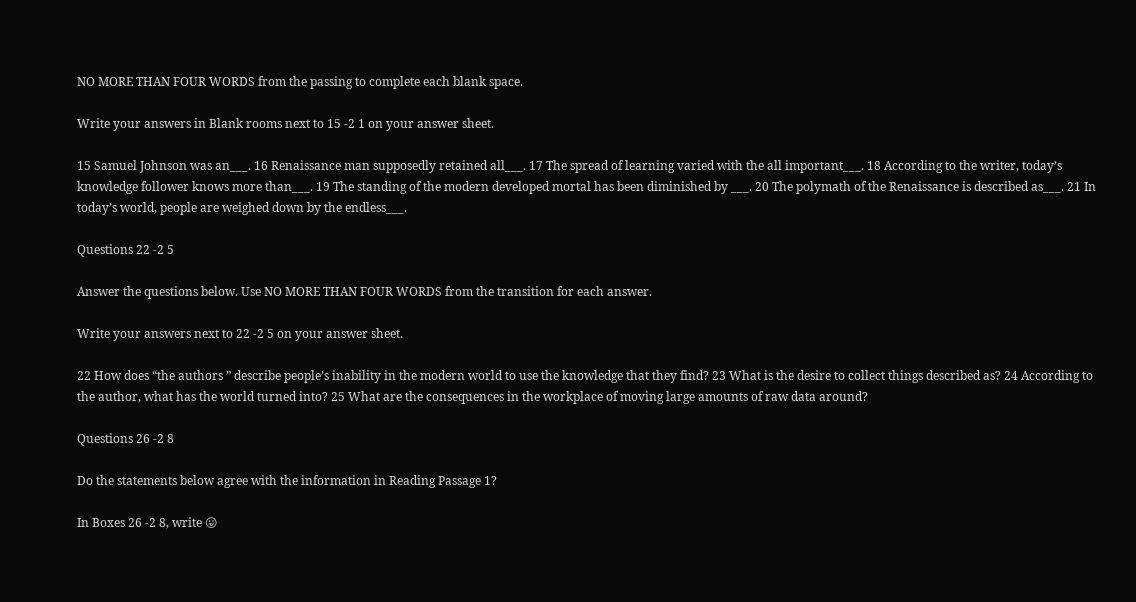NO MORE THAN FOUR WORDS from the passing to complete each blank space.

Write your answers in Blank rooms next to 15 -2 1 on your answer sheet.

15 Samuel Johnson was an___. 16 Renaissance man supposedly retained all___. 17 The spread of learning varied with the all important___. 18 According to the writer, today’s knowledge follower knows more than___. 19 The standing of the modern developed mortal has been diminished by ___. 20 The polymath of the Renaissance is described as___. 21 In today’s world, people are weighed down by the endless___.

Questions 22 -2 5

Answer the questions below. Use NO MORE THAN FOUR WORDS from the transition for each answer.

Write your answers next to 22 -2 5 on your answer sheet.

22 How does “the authors ” describe people’s inability in the modern world to use the knowledge that they find? 23 What is the desire to collect things described as? 24 According to the author, what has the world turned into? 25 What are the consequences in the workplace of moving large amounts of raw data around?

Questions 26 -2 8

Do the statements below agree with the information in Reading Passage 1?

In Boxes 26 -2 8, write 😛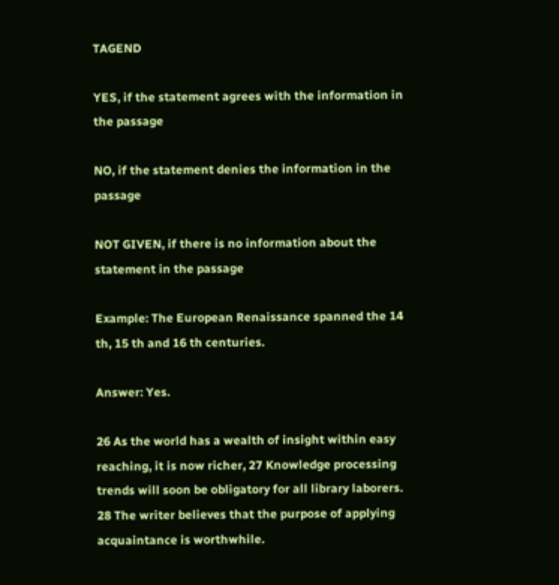TAGEND

YES, if the statement agrees with the information in the passage

NO, if the statement denies the information in the passage

NOT GIVEN, if there is no information about the statement in the passage

Example: The European Renaissance spanned the 14 th, 15 th and 16 th centuries.

Answer: Yes.

26 As the world has a wealth of insight within easy reaching, it is now richer, 27 Knowledge processing trends will soon be obligatory for all library laborers. 28 The writer believes that the purpose of applying acquaintance is worthwhile.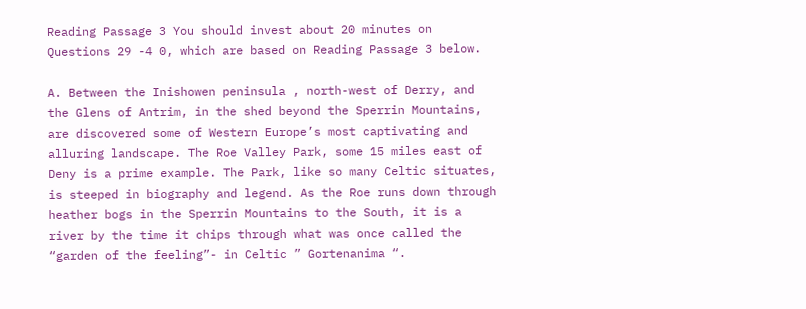Reading Passage 3 You should invest about 20 minutes on Questions 29 -4 0, which are based on Reading Passage 3 below.

A. Between the Inishowen peninsula , north-west of Derry, and the Glens of Antrim, in the shed beyond the Sperrin Mountains, are discovered some of Western Europe’s most captivating and alluring landscape. The Roe Valley Park, some 15 miles east of Deny is a prime example. The Park, like so many Celtic situates, is steeped in biography and legend. As the Roe runs down through heather bogs in the Sperrin Mountains to the South, it is a river by the time it chips through what was once called the “garden of the feeling”- in Celtic ” Gortenanima “.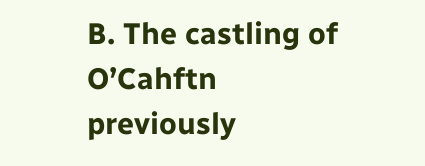B. The castling of O’Cahftn previously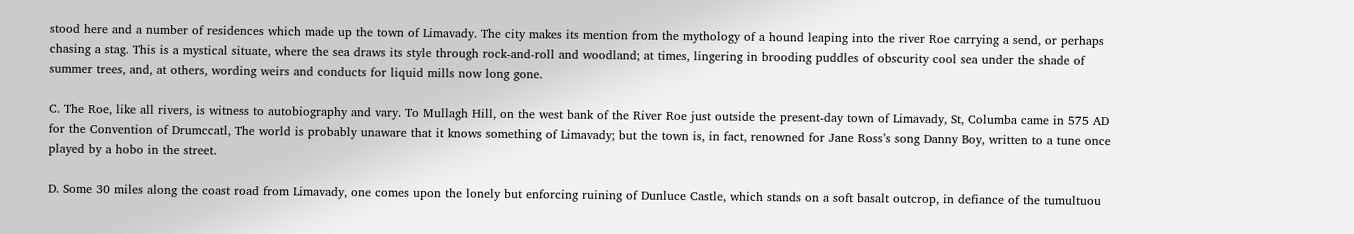stood here and a number of residences which made up the town of Limavady. The city makes its mention from the mythology of a hound leaping into the river Roe carrying a send, or perhaps chasing a stag. This is a mystical situate, where the sea draws its style through rock-and-roll and woodland; at times, lingering in brooding puddles of obscurity cool sea under the shade of summer trees, and, at others, wording weirs and conducts for liquid mills now long gone.

C. The Roe, like all rivers, is witness to autobiography and vary. To Mullagh Hill, on the west bank of the River Roe just outside the present-day town of Limavady, St, Columba came in 575 AD for the Convention of Drumccatl, The world is probably unaware that it knows something of Limavady; but the town is, in fact, renowned for Jane Ross’s song Danny Boy, written to a tune once played by a hobo in the street.

D. Some 30 miles along the coast road from Limavady, one comes upon the lonely but enforcing ruining of Dunluce Castle, which stands on a soft basalt outcrop, in defiance of the tumultuou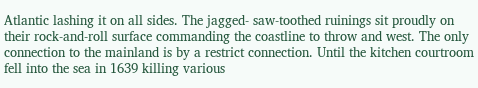Atlantic lashing it on all sides. The jagged- saw-toothed ruinings sit proudly on their rock-and-roll surface commanding the coastline to throw and west. The only connection to the mainland is by a restrict connection. Until the kitchen courtroom fell into the sea in 1639 killing various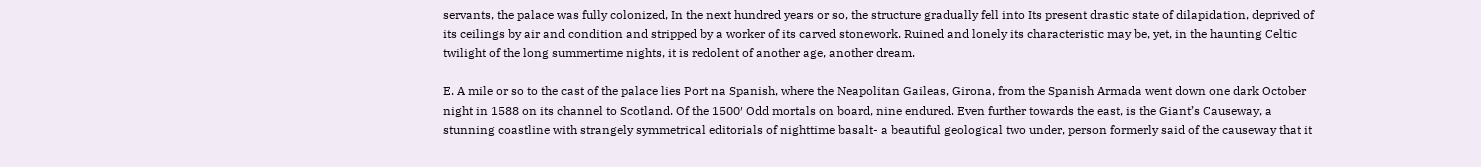servants, the palace was fully colonized, In the next hundred years or so, the structure gradually fell into Its present drastic state of dilapidation, deprived of its ceilings by air and condition and stripped by a worker of its carved stonework. Ruined and lonely its characteristic may be, yet, in the haunting Celtic twilight of the long summertime nights, it is redolent of another age, another dream.

E. A mile or so to the cast of the palace lies Port na Spanish, where the Neapolitan Gaileas, Girona, from the Spanish Armada went down one dark October night in 1588 on its channel to Scotland. Of the 1500′ Odd mortals on board, nine endured. Even further towards the east, is the Giant’s Causeway, a stunning coastline with strangely symmetrical editorials of nighttime basalt- a beautiful geological two under, person formerly said of the causeway that it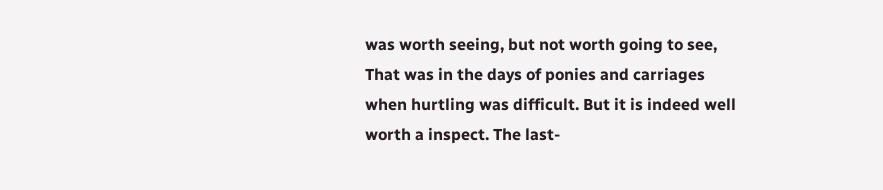was worth seeing, but not worth going to see, That was in the days of ponies and carriages when hurtling was difficult. But it is indeed well worth a inspect. The last-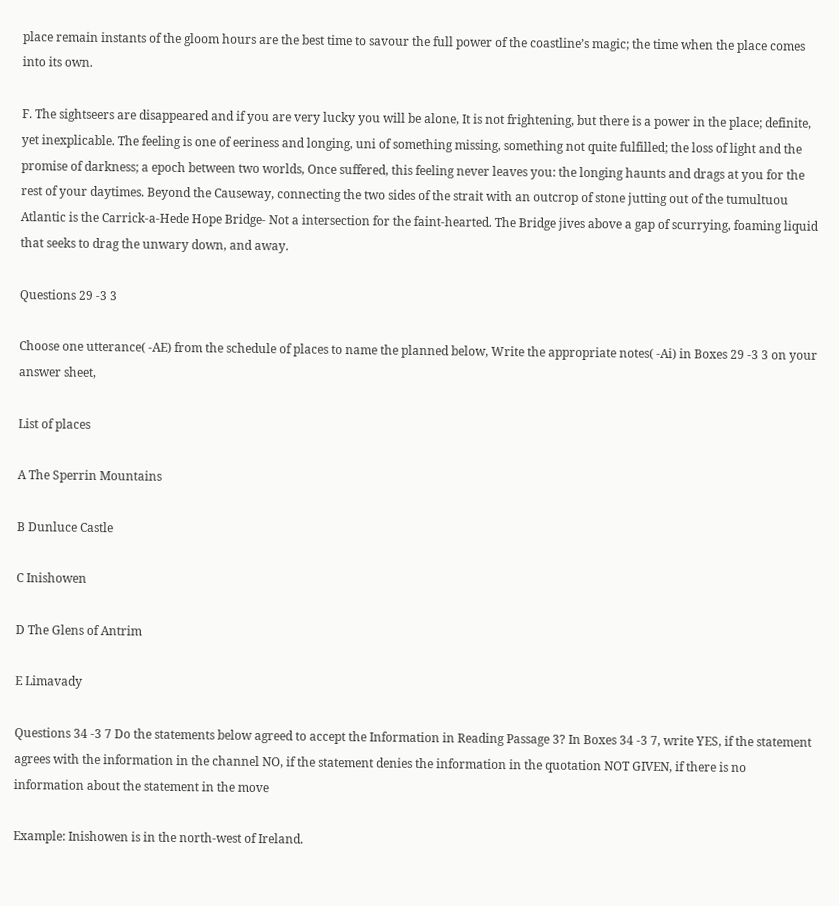place remain instants of the gloom hours are the best time to savour the full power of the coastline’s magic; the time when the place comes into its own.

F. The sightseers are disappeared and if you are very lucky you will be alone, It is not frightening, but there is a power in the place; definite, yet inexplicable. The feeling is one of eeriness and longing, uni of something missing, something not quite fulfilled; the loss of light and the promise of darkness; a epoch between two worlds, Once suffered, this feeling never leaves you: the longing haunts and drags at you for the rest of your daytimes. Beyond the Causeway, connecting the two sides of the strait with an outcrop of stone jutting out of the tumultuou Atlantic is the Carrick-a-Hede Hope Bridge- Not a intersection for the faint-hearted. The Bridge jives above a gap of scurrying, foaming liquid that seeks to drag the unwary down, and away.

Questions 29 -3 3

Choose one utterance( -AE) from the schedule of places to name the planned below, Write the appropriate notes( -Ai) in Boxes 29 -3 3 on your answer sheet,

List of places

A The Sperrin Mountains

B Dunluce Castle

C Inishowen

D The Glens of Antrim

E Limavady

Questions 34 -3 7 Do the statements below agreed to accept the Information in Reading Passage 3? In Boxes 34 -3 7, write YES, if the statement agrees with the information in the channel NO, if the statement denies the information in the quotation NOT GIVEN, if there is no information about the statement in the move

Example: Inishowen is in the north-west of Ireland.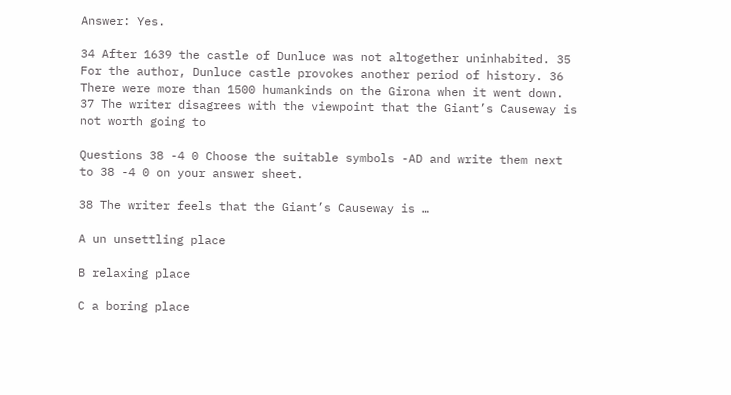Answer: Yes.

34 After 1639 the castle of Dunluce was not altogether uninhabited. 35 For the author, Dunluce castle provokes another period of history. 36 There were more than 1500 humankinds on the Girona when it went down. 37 The writer disagrees with the viewpoint that the Giant’s Causeway is not worth going to

Questions 38 -4 0 Choose the suitable symbols -AD and write them next to 38 -4 0 on your answer sheet.

38 The writer feels that the Giant’s Causeway is …

A un unsettling place

B relaxing place

C a boring place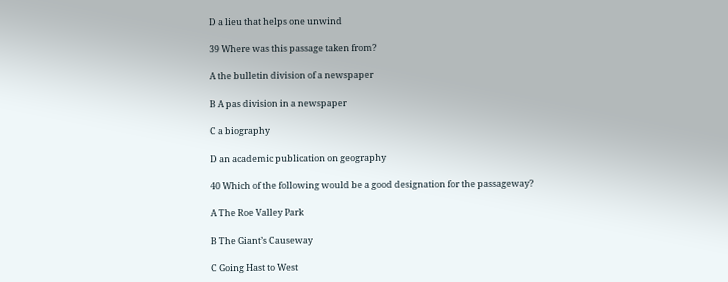D a lieu that helps one unwind

39 Where was this passage taken from?

A the bulletin division of a newspaper

B A pas division in a newspaper

C a biography

D an academic publication on geography

40 Which of the following would be a good designation for the passageway?

A The Roe Valley Park

B The Giant’s Causeway

C Going Hast to West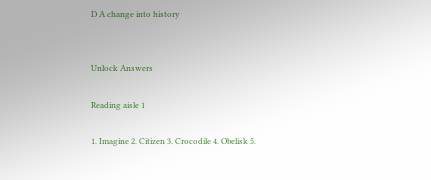D A change into history


Unlock Answers

Reading aisle 1

1. Imagine 2. Citizen 3. Crocodile 4. Obelisk 5.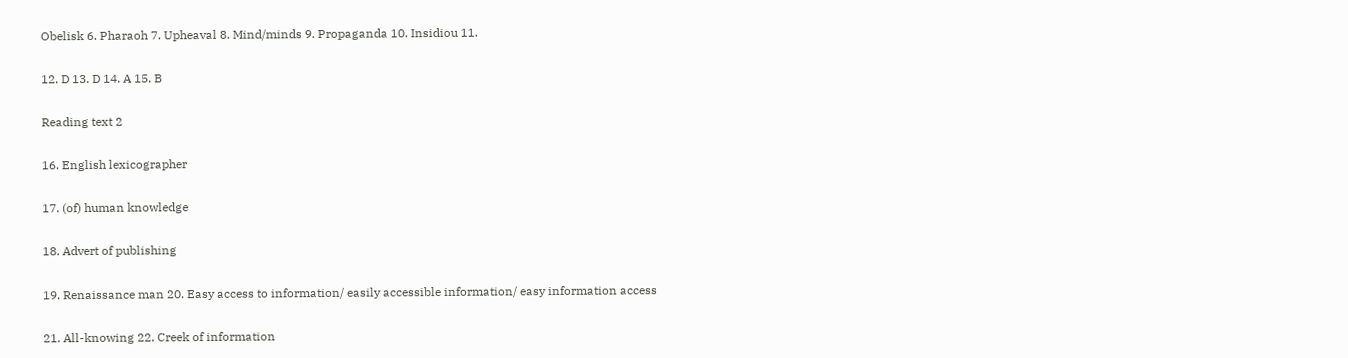Obelisk 6. Pharaoh 7. Upheaval 8. Mind/minds 9. Propaganda 10. Insidiou 11.

12. D 13. D 14. A 15. B

Reading text 2

16. English lexicographer

17. (of) human knowledge

18. Advert of publishing

19. Renaissance man 20. Easy access to information/ easily accessible information/ easy information access

21. All-knowing 22. Creek of information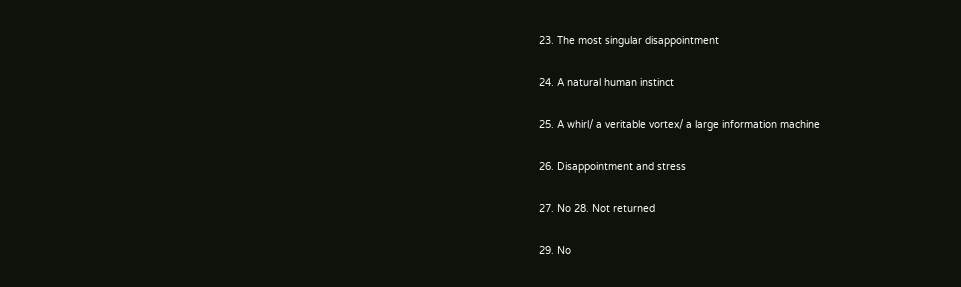23. The most singular disappointment

24. A natural human instinct

25. A whirl/ a veritable vortex/ a large information machine

26. Disappointment and stress

27. No 28. Not returned

29. No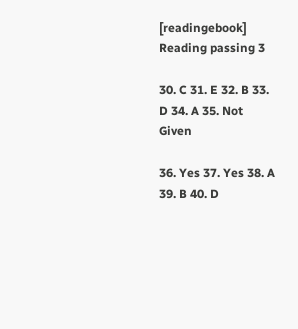[readingebook] Reading passing 3

30. C 31. E 32. B 33. D 34. A 35. Not Given

36. Yes 37. Yes 38. A 39. B 40. D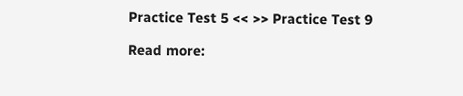Practice Test 5 << >> Practice Test 9

Read more: